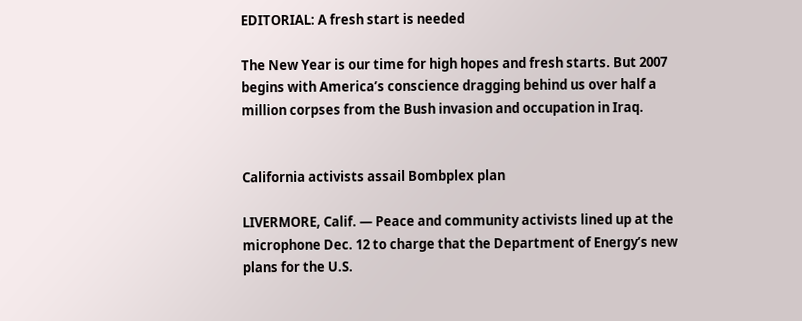EDITORIAL: A fresh start is needed

The New Year is our time for high hopes and fresh starts. But 2007 begins with America’s conscience dragging behind us over half a million corpses from the Bush invasion and occupation in Iraq.


California activists assail Bombplex plan

LIVERMORE, Calif. — Peace and community activists lined up at the microphone Dec. 12 to charge that the Department of Energy’s new plans for the U.S.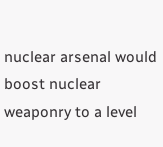nuclear arsenal would boost nuclear weaponry to a level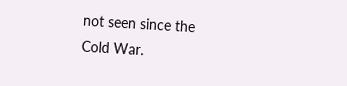not seen since the Cold War.